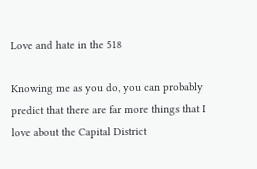Love and hate in the 518

Knowing me as you do, you can probably predict that there are far more things that I love about the Capital District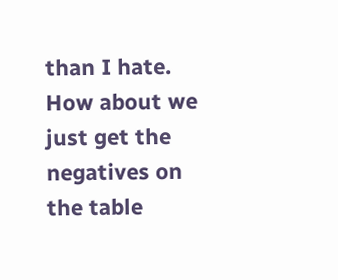than I hate. How about we just get the negatives on the table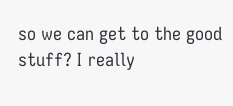so we can get to the good stuff? I really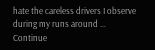hate the careless drivers I observe during my runs around … Continue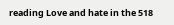reading Love and hate in the 518